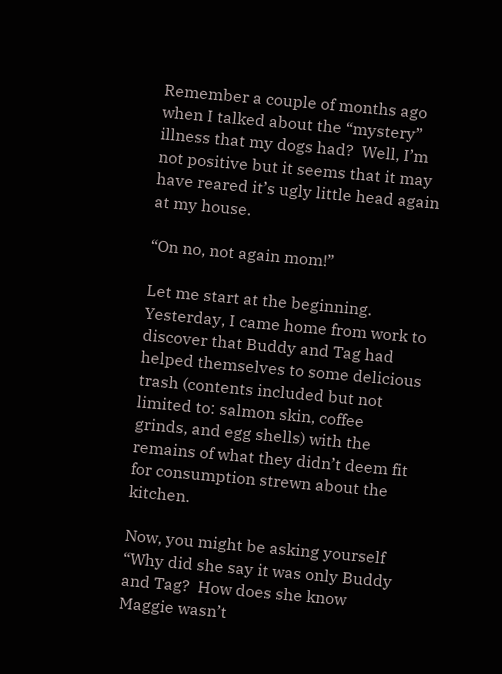Remember a couple of months ago when I talked about the “mystery” illness that my dogs had?  Well, I’m not positive but it seems that it may have reared it’s ugly little head again at my house.

“On no, not again mom!”

Let me start at the beginning.  Yesterday, I came home from work to discover that Buddy and Tag had helped themselves to some delicious trash (contents included but not limited to: salmon skin, coffee grinds, and egg shells) with the remains of what they didn’t deem fit for consumption strewn about the kitchen.

Now, you might be asking yourself “Why did she say it was only Buddy and Tag?  How does she know Maggie wasn’t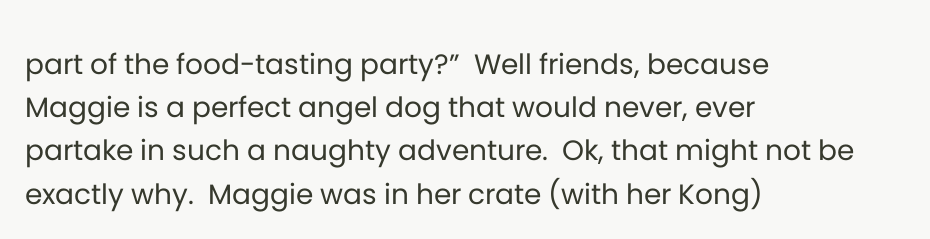part of the food-tasting party?”  Well friends, because Maggie is a perfect angel dog that would never, ever partake in such a naughty adventure.  Ok, that might not be exactly why.  Maggie was in her crate (with her Kong)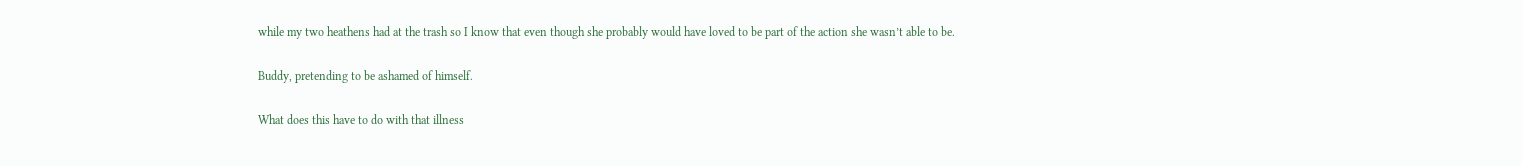while my two heathens had at the trash so I know that even though she probably would have loved to be part of the action she wasn’t able to be.

Buddy, pretending to be ashamed of himself.

What does this have to do with that illness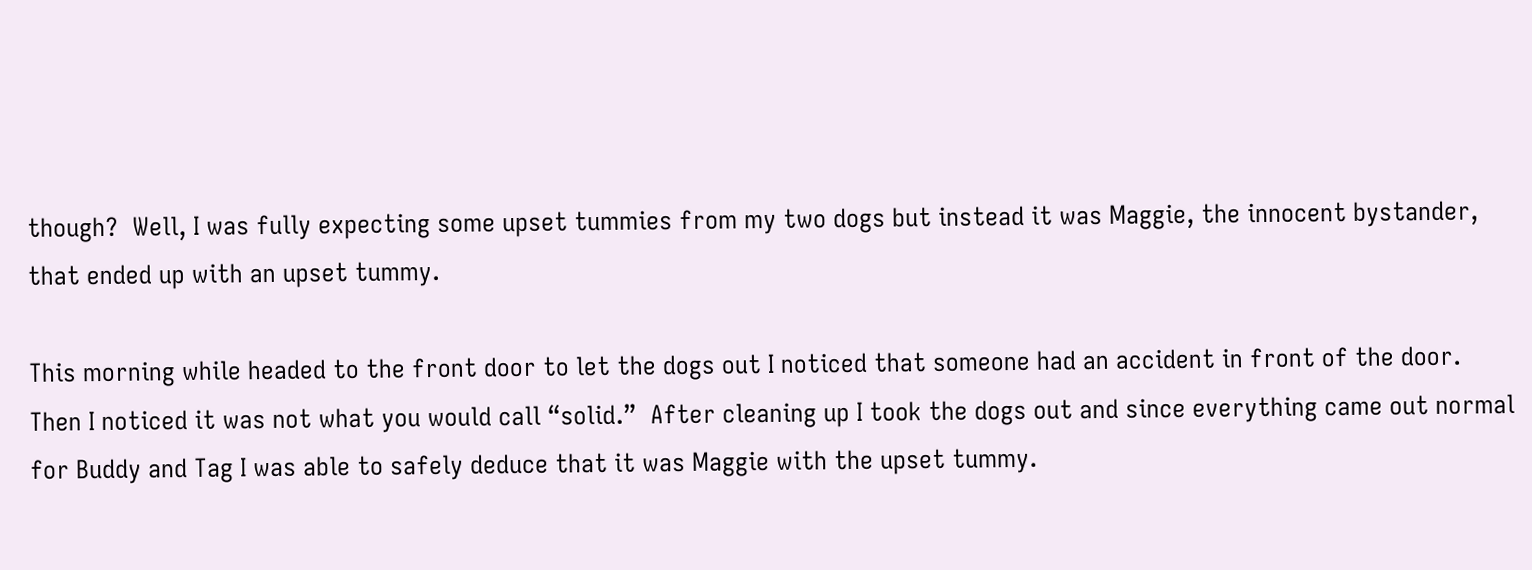though?  Well, I was fully expecting some upset tummies from my two dogs but instead it was Maggie, the innocent bystander, that ended up with an upset tummy.

This morning while headed to the front door to let the dogs out I noticed that someone had an accident in front of the door.  Then I noticed it was not what you would call “solid.”  After cleaning up I took the dogs out and since everything came out normal for Buddy and Tag I was able to safely deduce that it was Maggie with the upset tummy.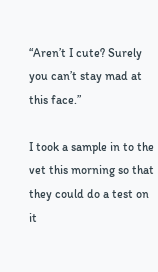“Aren’t I cute? Surely you can’t stay mad at this face.”

I took a sample in to the vet this morning so that they could do a test on it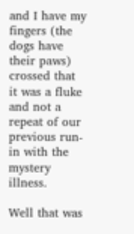and I have my fingers (the dogs have their paws) crossed that it was a fluke and not a repeat of our previous run-in with the mystery illness.

Well that was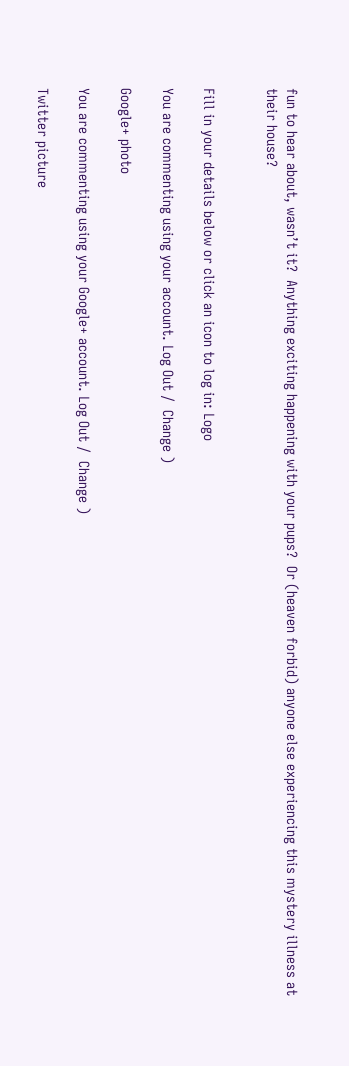fun to hear about, wasn’t it?  Anything exciting happening with your pups?  Or (heaven forbid) anyone else experiencing this mystery illness at their house?


Fill in your details below or click an icon to log in: Logo

You are commenting using your account. Log Out /  Change )

Google+ photo

You are commenting using your Google+ account. Log Out /  Change )

Twitter picture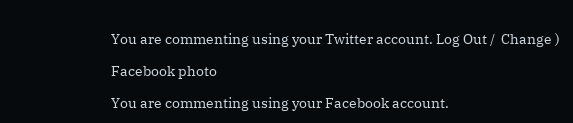You are commenting using your Twitter account. Log Out /  Change )

Facebook photo

You are commenting using your Facebook account.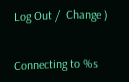Log Out /  Change )


Connecting to %s